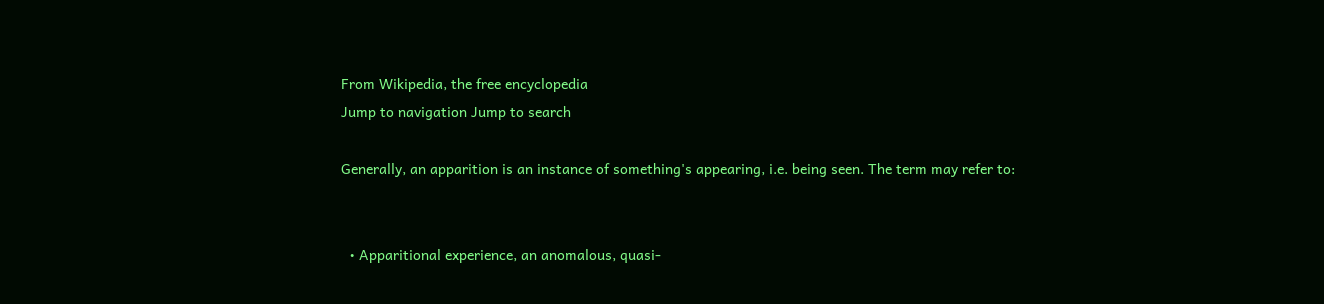From Wikipedia, the free encyclopedia
Jump to navigation Jump to search

Generally, an apparition is an instance of something's appearing, i.e. being seen. The term may refer to:


  • Apparitional experience, an anomalous, quasi-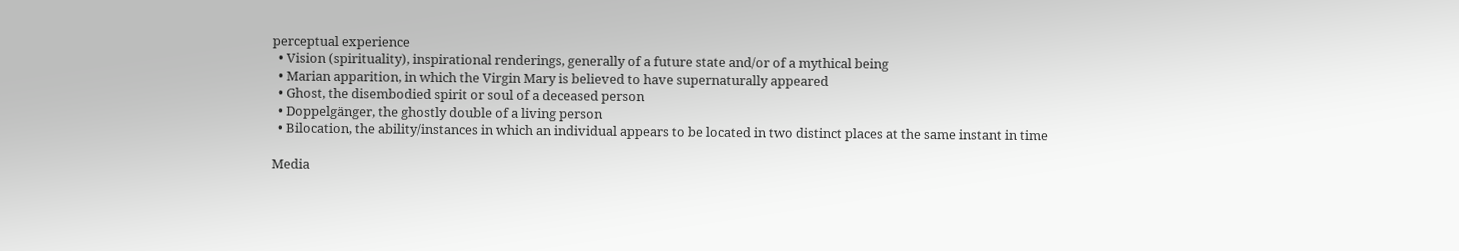perceptual experience
  • Vision (spirituality), inspirational renderings, generally of a future state and/or of a mythical being
  • Marian apparition, in which the Virgin Mary is believed to have supernaturally appeared
  • Ghost, the disembodied spirit or soul of a deceased person
  • Doppelgänger, the ghostly double of a living person
  • Bilocation, the ability/instances in which an individual appears to be located in two distinct places at the same instant in time

Media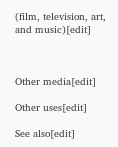(film, television, art, and music)[edit]



Other media[edit]

Other uses[edit]

See also[edit]